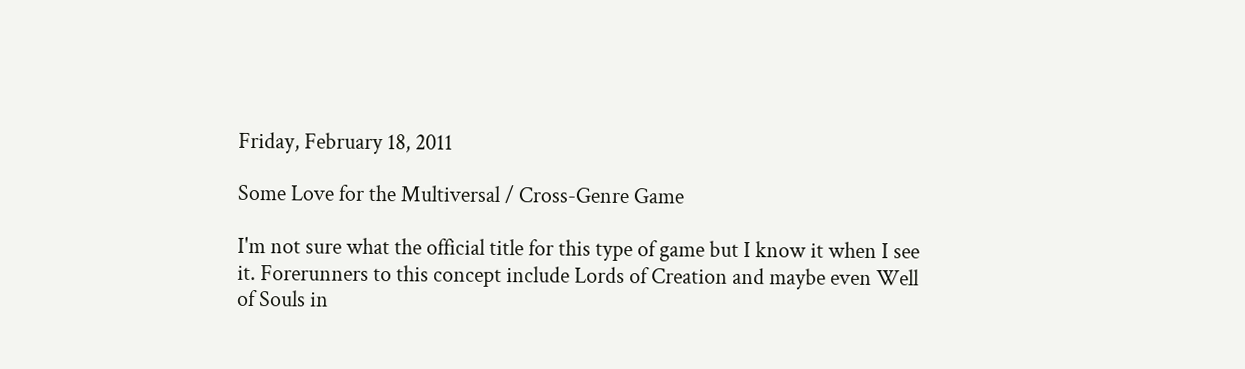Friday, February 18, 2011

Some Love for the Multiversal / Cross-Genre Game

I'm not sure what the official title for this type of game but I know it when I see it. Forerunners to this concept include Lords of Creation and maybe even Well of Souls in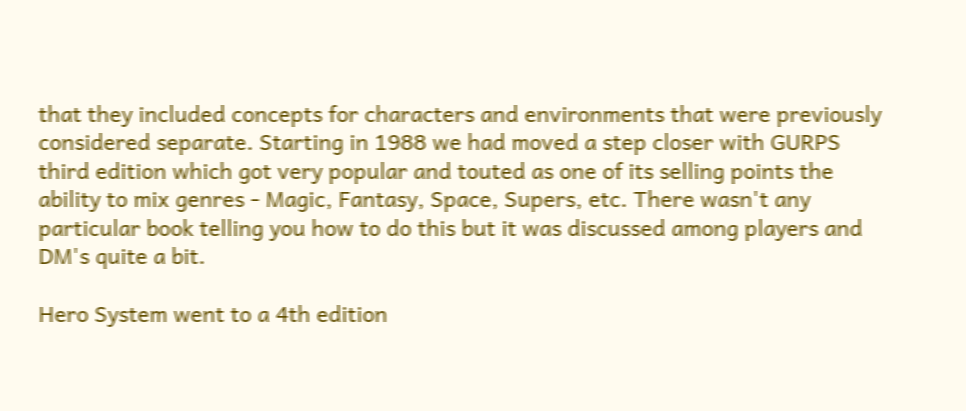that they included concepts for characters and environments that were previously considered separate. Starting in 1988 we had moved a step closer with GURPS third edition which got very popular and touted as one of its selling points the ability to mix genres - Magic, Fantasy, Space, Supers, etc. There wasn't any particular book telling you how to do this but it was discussed among players and DM's quite a bit.

Hero System went to a 4th edition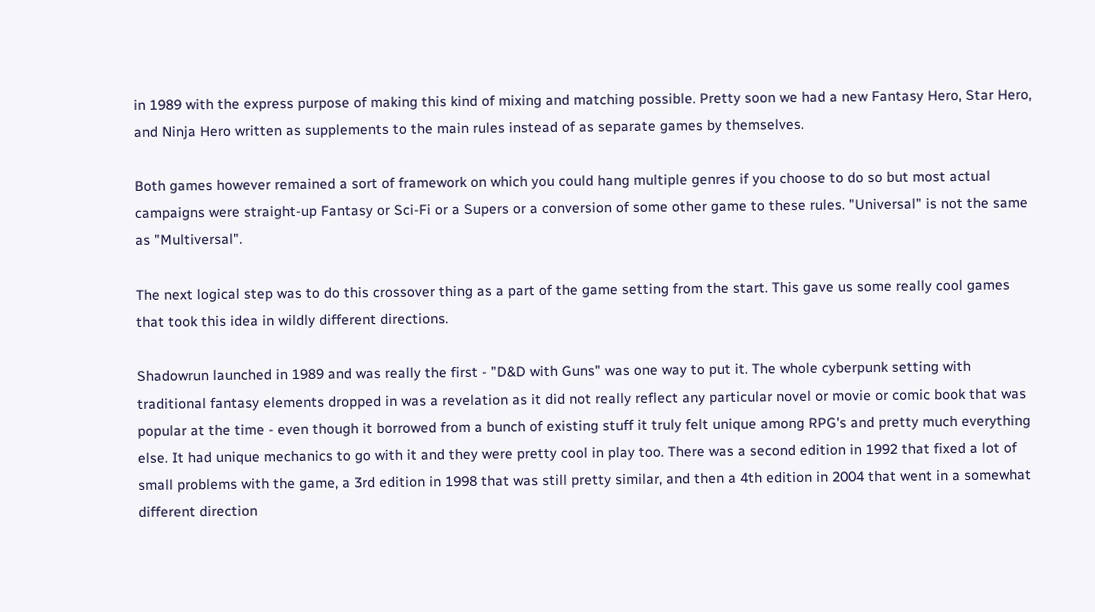in 1989 with the express purpose of making this kind of mixing and matching possible. Pretty soon we had a new Fantasy Hero, Star Hero, and Ninja Hero written as supplements to the main rules instead of as separate games by themselves.

Both games however remained a sort of framework on which you could hang multiple genres if you choose to do so but most actual campaigns were straight-up Fantasy or Sci-Fi or a Supers or a conversion of some other game to these rules. "Universal" is not the same as "Multiversal".

The next logical step was to do this crossover thing as a part of the game setting from the start. This gave us some really cool games that took this idea in wildly different directions.

Shadowrun launched in 1989 and was really the first - "D&D with Guns" was one way to put it. The whole cyberpunk setting with traditional fantasy elements dropped in was a revelation as it did not really reflect any particular novel or movie or comic book that was popular at the time - even though it borrowed from a bunch of existing stuff it truly felt unique among RPG's and pretty much everything else. It had unique mechanics to go with it and they were pretty cool in play too. There was a second edition in 1992 that fixed a lot of small problems with the game, a 3rd edition in 1998 that was still pretty similar, and then a 4th edition in 2004 that went in a somewhat different direction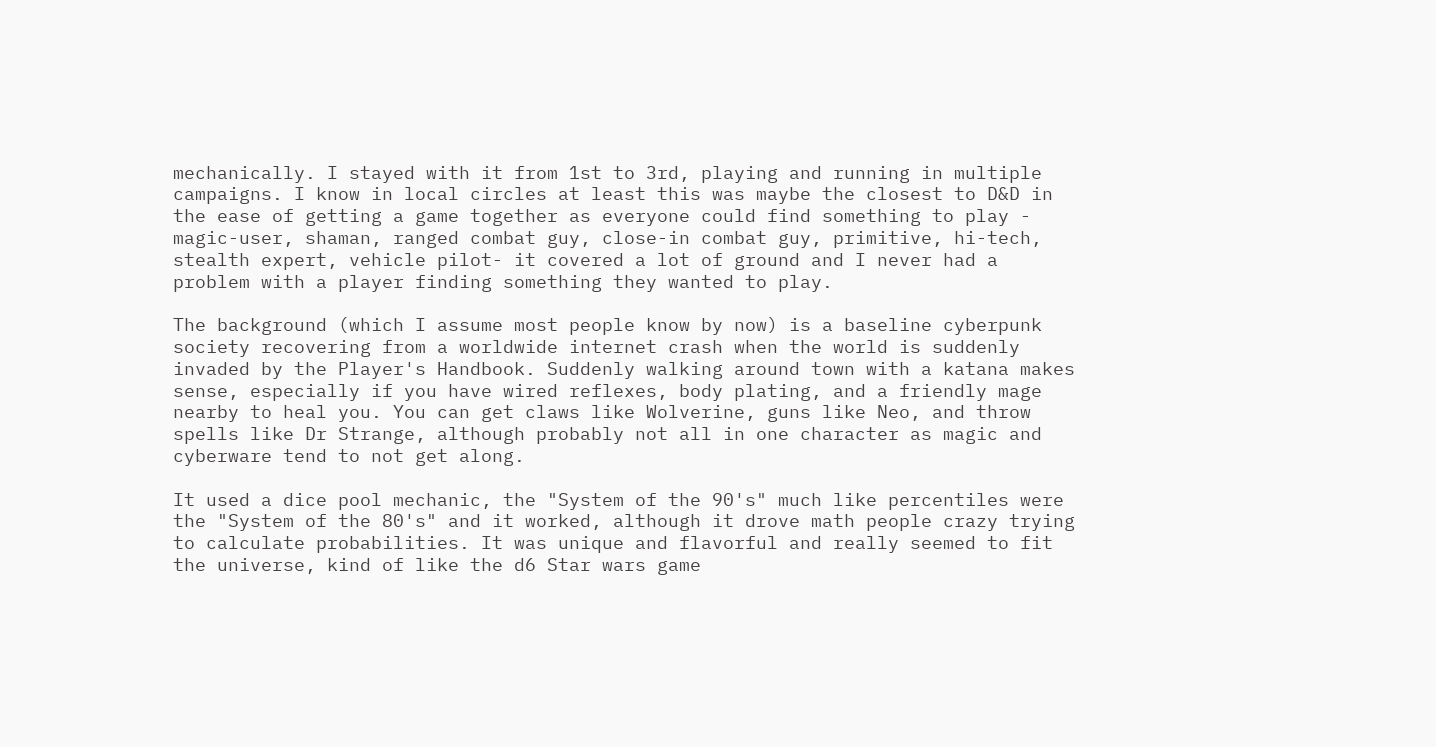mechanically. I stayed with it from 1st to 3rd, playing and running in multiple campaigns. I know in local circles at least this was maybe the closest to D&D in the ease of getting a game together as everyone could find something to play - magic-user, shaman, ranged combat guy, close-in combat guy, primitive, hi-tech, stealth expert, vehicle pilot- it covered a lot of ground and I never had a problem with a player finding something they wanted to play.

The background (which I assume most people know by now) is a baseline cyberpunk society recovering from a worldwide internet crash when the world is suddenly invaded by the Player's Handbook. Suddenly walking around town with a katana makes sense, especially if you have wired reflexes, body plating, and a friendly mage nearby to heal you. You can get claws like Wolverine, guns like Neo, and throw spells like Dr Strange, although probably not all in one character as magic and cyberware tend to not get along.

It used a dice pool mechanic, the "System of the 90's" much like percentiles were the "System of the 80's" and it worked, although it drove math people crazy trying to calculate probabilities. It was unique and flavorful and really seemed to fit the universe, kind of like the d6 Star wars game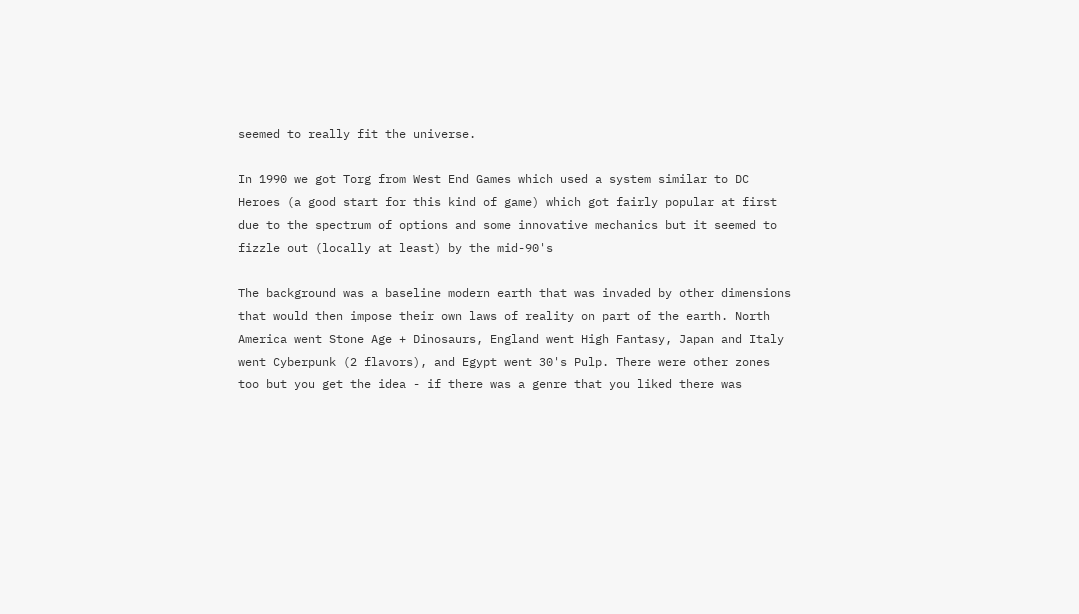seemed to really fit the universe.

In 1990 we got Torg from West End Games which used a system similar to DC Heroes (a good start for this kind of game) which got fairly popular at first due to the spectrum of options and some innovative mechanics but it seemed to fizzle out (locally at least) by the mid-90's

The background was a baseline modern earth that was invaded by other dimensions that would then impose their own laws of reality on part of the earth. North America went Stone Age + Dinosaurs, England went High Fantasy, Japan and Italy went Cyberpunk (2 flavors), and Egypt went 30's Pulp. There were other zones too but you get the idea - if there was a genre that you liked there was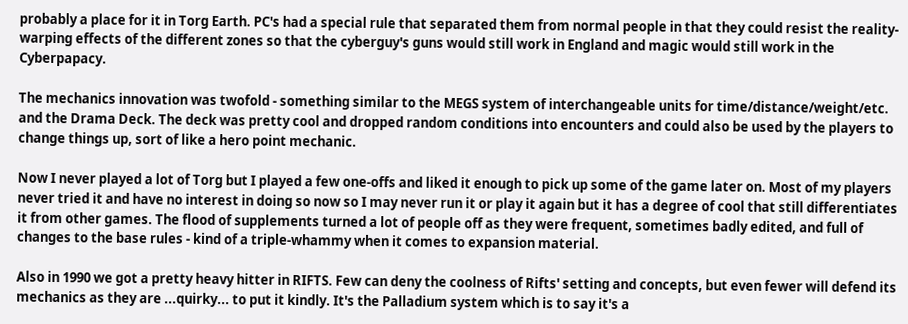probably a place for it in Torg Earth. PC's had a special rule that separated them from normal people in that they could resist the reality-warping effects of the different zones so that the cyberguy's guns would still work in England and magic would still work in the Cyberpapacy.

The mechanics innovation was twofold - something similar to the MEGS system of interchangeable units for time/distance/weight/etc. and the Drama Deck. The deck was pretty cool and dropped random conditions into encounters and could also be used by the players to change things up, sort of like a hero point mechanic.

Now I never played a lot of Torg but I played a few one-offs and liked it enough to pick up some of the game later on. Most of my players never tried it and have no interest in doing so now so I may never run it or play it again but it has a degree of cool that still differentiates it from other games. The flood of supplements turned a lot of people off as they were frequent, sometimes badly edited, and full of changes to the base rules - kind of a triple-whammy when it comes to expansion material.

Also in 1990 we got a pretty heavy hitter in RIFTS. Few can deny the coolness of Rifts' setting and concepts, but even fewer will defend its mechanics as they are ...quirky... to put it kindly. It's the Palladium system which is to say it's a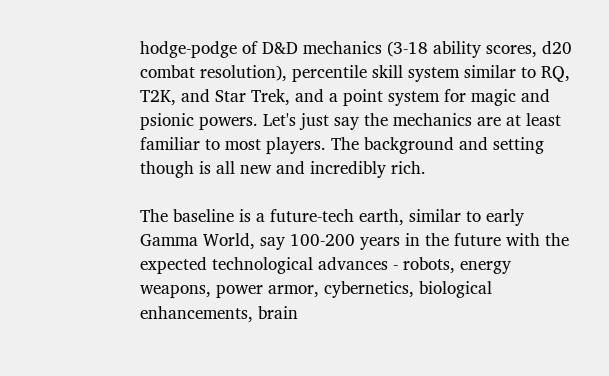hodge-podge of D&D mechanics (3-18 ability scores, d20 combat resolution), percentile skill system similar to RQ, T2K, and Star Trek, and a point system for magic and psionic powers. Let's just say the mechanics are at least familiar to most players. The background and setting though is all new and incredibly rich.

The baseline is a future-tech earth, similar to early Gamma World, say 100-200 years in the future with the expected technological advances - robots, energy weapons, power armor, cybernetics, biological enhancements, brain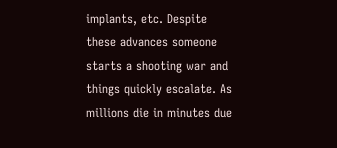implants, etc. Despite these advances someone starts a shooting war and things quickly escalate. As millions die in minutes due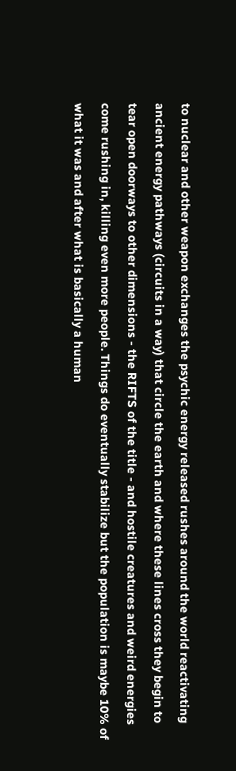to nuclear and other weapon exchanges the psychic energy released rushes around the world reactivating ancient energy pathways (circuits in a way) that circle the earth and where these lines cross they begin to tear open doorways to other dimensions - the RIFTS of the title - and hostile creatures and weird energies come rushing in, killing even more people. Things do eventually stabilize but the population is maybe 10% of what it was and after what is basically a human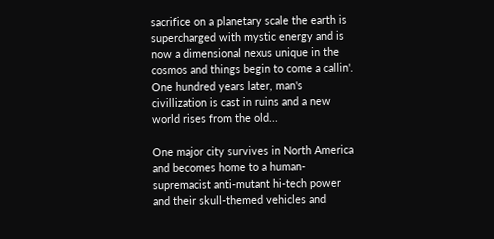sacrifice on a planetary scale the earth is supercharged with mystic energy and is now a dimensional nexus unique in the cosmos and things begin to come a callin'. One hundred years later, man's civillization is cast in ruins and a new world rises from the old...

One major city survives in North America and becomes home to a human-supremacist anti-mutant hi-tech power and their skull-themed vehicles and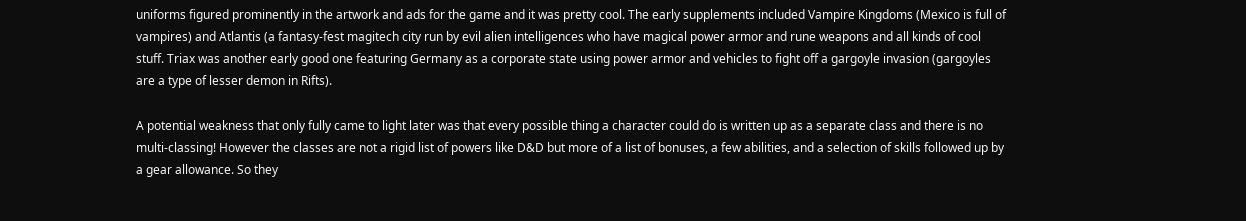uniforms figured prominently in the artwork and ads for the game and it was pretty cool. The early supplements included Vampire Kingdoms (Mexico is full of vampires) and Atlantis (a fantasy-fest magitech city run by evil alien intelligences who have magical power armor and rune weapons and all kinds of cool stuff. Triax was another early good one featuring Germany as a corporate state using power armor and vehicles to fight off a gargoyle invasion (gargoyles are a type of lesser demon in Rifts).

A potential weakness that only fully came to light later was that every possible thing a character could do is written up as a separate class and there is no multi-classing! However the classes are not a rigid list of powers like D&D but more of a list of bonuses, a few abilities, and a selection of skills followed up by a gear allowance. So they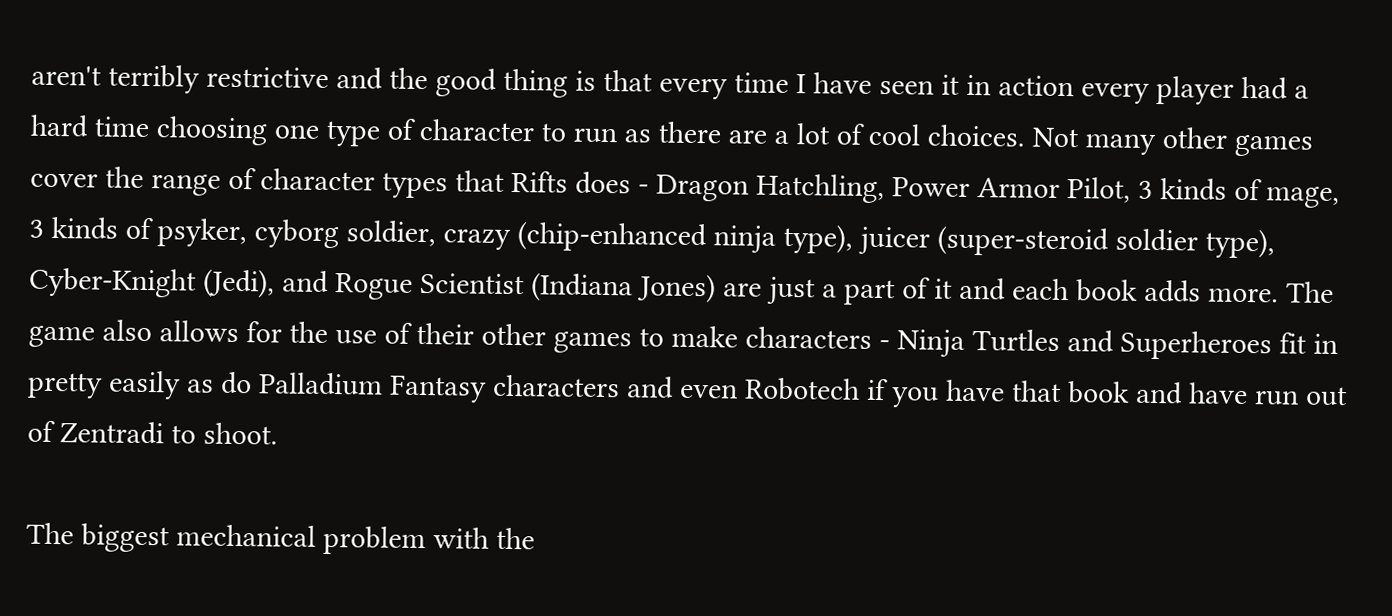aren't terribly restrictive and the good thing is that every time I have seen it in action every player had a hard time choosing one type of character to run as there are a lot of cool choices. Not many other games cover the range of character types that Rifts does - Dragon Hatchling, Power Armor Pilot, 3 kinds of mage, 3 kinds of psyker, cyborg soldier, crazy (chip-enhanced ninja type), juicer (super-steroid soldier type), Cyber-Knight (Jedi), and Rogue Scientist (Indiana Jones) are just a part of it and each book adds more. The game also allows for the use of their other games to make characters - Ninja Turtles and Superheroes fit in pretty easily as do Palladium Fantasy characters and even Robotech if you have that book and have run out of Zentradi to shoot.

The biggest mechanical problem with the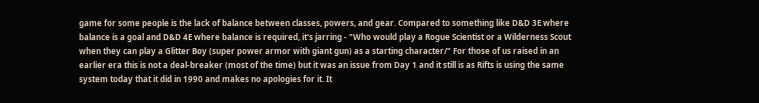game for some people is the lack of balance between classes, powers, and gear. Compared to something like D&D 3E where balance is a goal and D&D 4E where balance is required, it's jarring - "Who would play a Rogue Scientist or a Wilderness Scout when they can play a Glitter Boy (super power armor with giant gun) as a starting character/" For those of us raised in an earlier era this is not a deal-breaker (most of the time) but it was an issue from Day 1 and it still is as Rifts is using the same system today that it did in 1990 and makes no apologies for it. It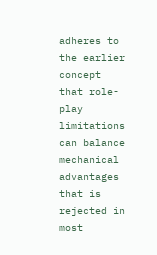adheres to the earlier concept that role-play limitations can balance mechanical advantages that is rejected in most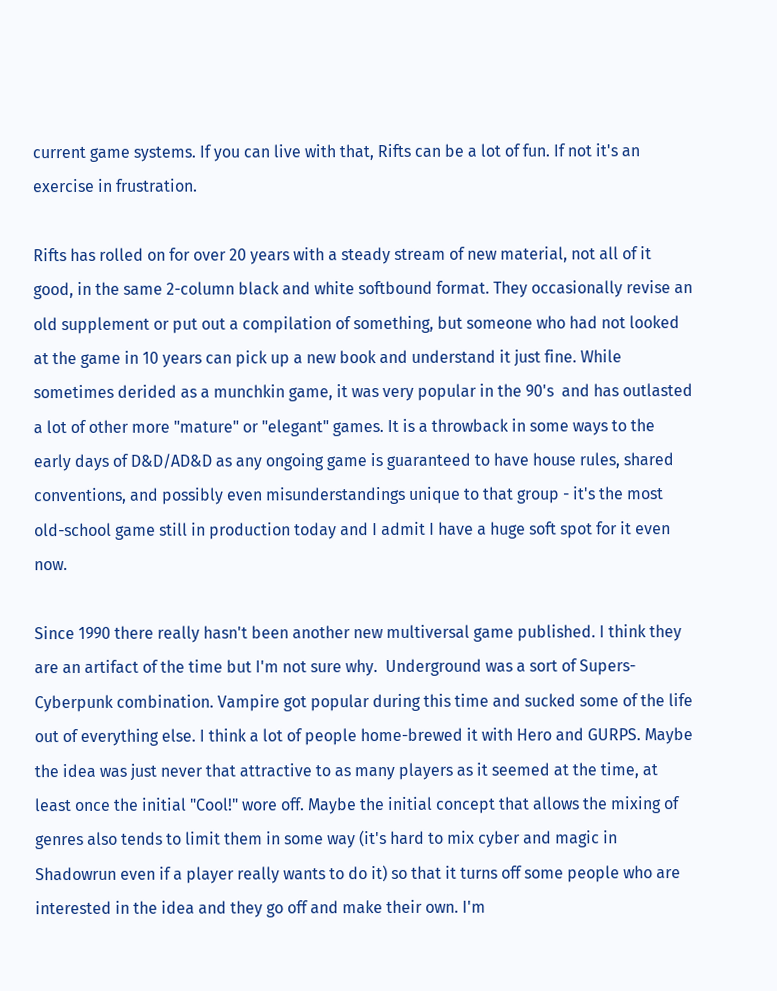current game systems. If you can live with that, Rifts can be a lot of fun. If not it's an exercise in frustration.

Rifts has rolled on for over 20 years with a steady stream of new material, not all of it good, in the same 2-column black and white softbound format. They occasionally revise an old supplement or put out a compilation of something, but someone who had not looked at the game in 10 years can pick up a new book and understand it just fine. While sometimes derided as a munchkin game, it was very popular in the 90's  and has outlasted a lot of other more "mature" or "elegant" games. It is a throwback in some ways to the early days of D&D/AD&D as any ongoing game is guaranteed to have house rules, shared conventions, and possibly even misunderstandings unique to that group - it's the most old-school game still in production today and I admit I have a huge soft spot for it even now.

Since 1990 there really hasn't been another new multiversal game published. I think they are an artifact of the time but I'm not sure why.  Underground was a sort of Supers-Cyberpunk combination. Vampire got popular during this time and sucked some of the life out of everything else. I think a lot of people home-brewed it with Hero and GURPS. Maybe the idea was just never that attractive to as many players as it seemed at the time, at least once the initial "Cool!" wore off. Maybe the initial concept that allows the mixing of genres also tends to limit them in some way (it's hard to mix cyber and magic in Shadowrun even if a player really wants to do it) so that it turns off some people who are interested in the idea and they go off and make their own. I'm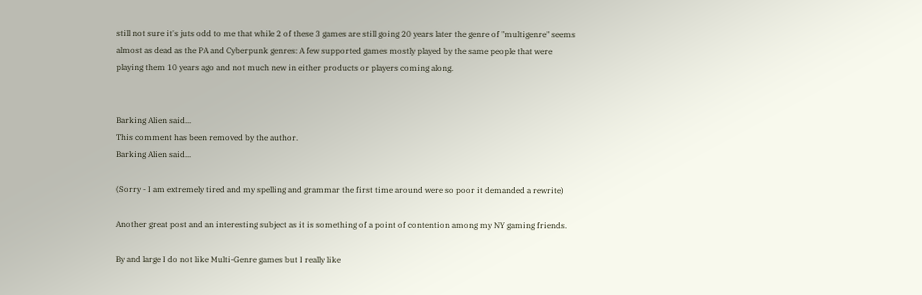still not sure it's juts odd to me that while 2 of these 3 games are still going 20 years later the genre of "multigenre" seems almost as dead as the PA and Cyberpunk genres: A few supported games mostly played by the same people that were playing them 10 years ago and not much new in either products or players coming along.


Barking Alien said...
This comment has been removed by the author.
Barking Alien said...

(Sorry - I am extremely tired and my spelling and grammar the first time around were so poor it demanded a rewrite)

Another great post and an interesting subject as it is something of a point of contention among my NY gaming friends.

By and large I do not like Multi-Genre games but I really like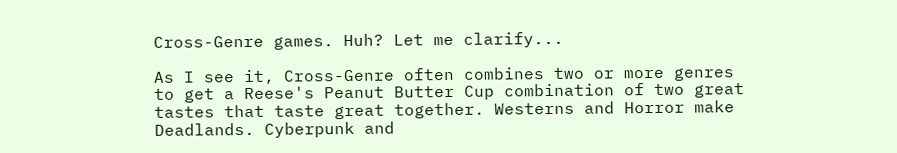Cross-Genre games. Huh? Let me clarify...

As I see it, Cross-Genre often combines two or more genres to get a Reese's Peanut Butter Cup combination of two great tastes that taste great together. Westerns and Horror make Deadlands. Cyberpunk and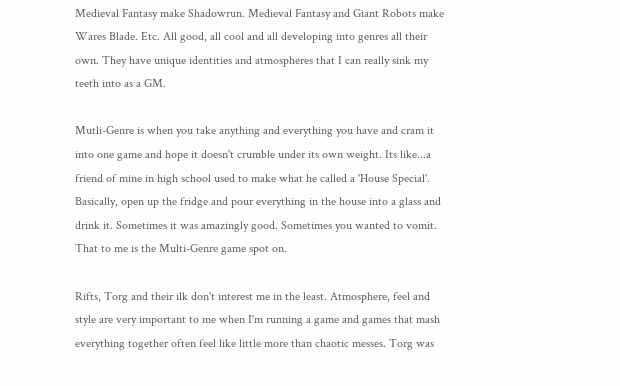Medieval Fantasy make Shadowrun. Medieval Fantasy and Giant Robots make Wares Blade. Etc. All good, all cool and all developing into genres all their own. They have unique identities and atmospheres that I can really sink my teeth into as a GM.

Mutli-Genre is when you take anything and everything you have and cram it into one game and hope it doesn't crumble under its own weight. Its like...a friend of mine in high school used to make what he called a 'House Special'. Basically, open up the fridge and pour everything in the house into a glass and drink it. Sometimes it was amazingly good. Sometimes you wanted to vomit. That to me is the Multi-Genre game spot on.

Rifts, Torg and their ilk don't interest me in the least. Atmosphere, feel and style are very important to me when I'm running a game and games that mash everything together often feel like little more than chaotic messes. Torg was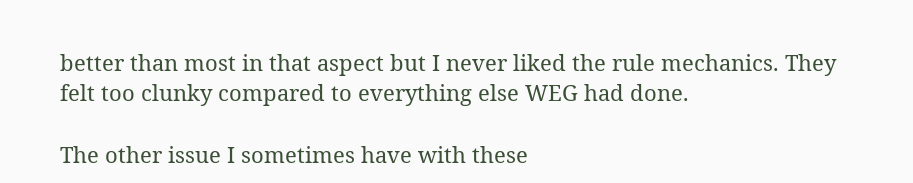better than most in that aspect but I never liked the rule mechanics. They felt too clunky compared to everything else WEG had done.

The other issue I sometimes have with these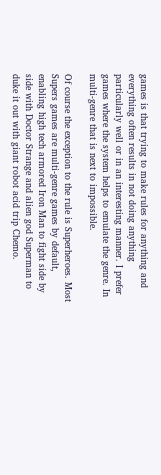games is that trying to make rules for anything and everything often results in not doing anything particularly well or in an interesting manner. I prefer games where the system helps to emulate the genre. In multi-genre that is next to impossible.

Of course the exception to the rule is Superheroes. Most Supers games are multi-genre games by default, enabling high tech armored Iron Man to fight side by side with Doctor Strange and alien god Superman to duke it out with giant robot acid trip Chemo.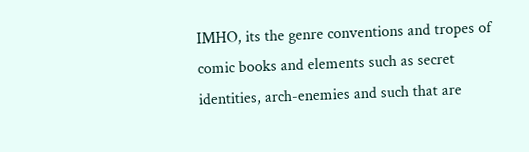IMHO, its the genre conventions and tropes of comic books and elements such as secret identities, arch-enemies and such that are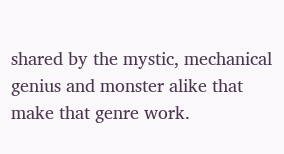shared by the mystic, mechanical genius and monster alike that make that genre work.